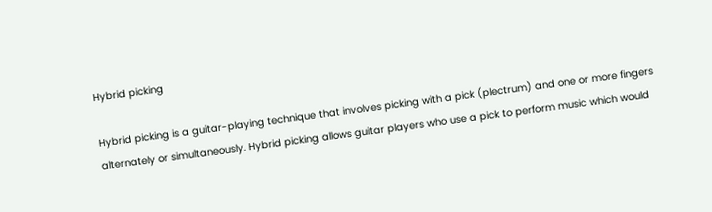Hybrid picking

Hybrid picking is a guitar-playing technique that involves picking with a pick (plectrum) and one or more fingers alternately or simultaneously. Hybrid picking allows guitar players who use a pick to perform music which would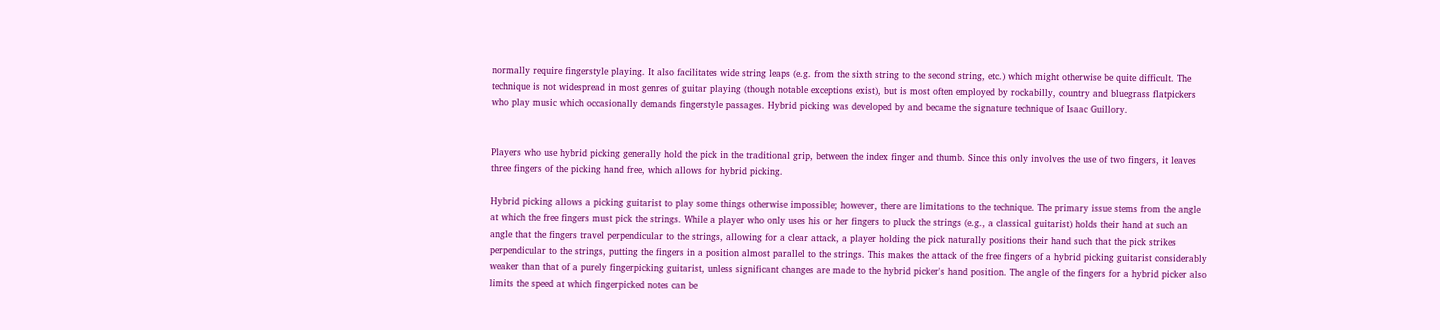normally require fingerstyle playing. It also facilitates wide string leaps (e.g. from the sixth string to the second string, etc.) which might otherwise be quite difficult. The technique is not widespread in most genres of guitar playing (though notable exceptions exist), but is most often employed by rockabilly, country and bluegrass flatpickers who play music which occasionally demands fingerstyle passages. Hybrid picking was developed by and became the signature technique of Isaac Guillory.


Players who use hybrid picking generally hold the pick in the traditional grip, between the index finger and thumb. Since this only involves the use of two fingers, it leaves three fingers of the picking hand free, which allows for hybrid picking.

Hybrid picking allows a picking guitarist to play some things otherwise impossible; however, there are limitations to the technique. The primary issue stems from the angle at which the free fingers must pick the strings. While a player who only uses his or her fingers to pluck the strings (e.g., a classical guitarist) holds their hand at such an angle that the fingers travel perpendicular to the strings, allowing for a clear attack, a player holding the pick naturally positions their hand such that the pick strikes perpendicular to the strings, putting the fingers in a position almost parallel to the strings. This makes the attack of the free fingers of a hybrid picking guitarist considerably weaker than that of a purely fingerpicking guitarist, unless significant changes are made to the hybrid picker's hand position. The angle of the fingers for a hybrid picker also limits the speed at which fingerpicked notes can be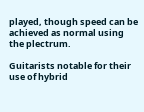played, though speed can be achieved as normal using the plectrum.

Guitarists notable for their use of hybrid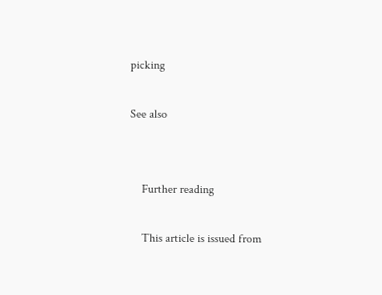picking

See also


    Further reading

    This article is issued from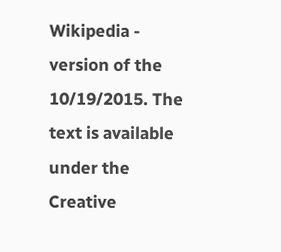Wikipedia - version of the 10/19/2015. The text is available under the Creative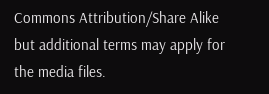Commons Attribution/Share Alike but additional terms may apply for the media files.